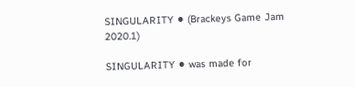SINGULARITY ⚫ (Brackeys Game Jam 2020.1)

SINGULARITY ⚫ was made for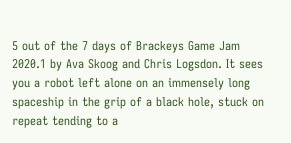5 out of the 7 days of Brackeys Game Jam 2020.1 by Ava Skoog and Chris Logsdon. It sees you a robot left alone on an immensely long spaceship in the grip of a black hole, stuck on repeat tending to a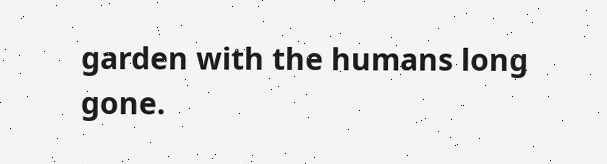garden with the humans long gone.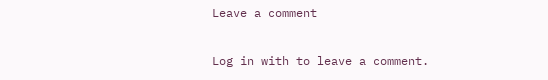Leave a comment

Log in with to leave a comment.